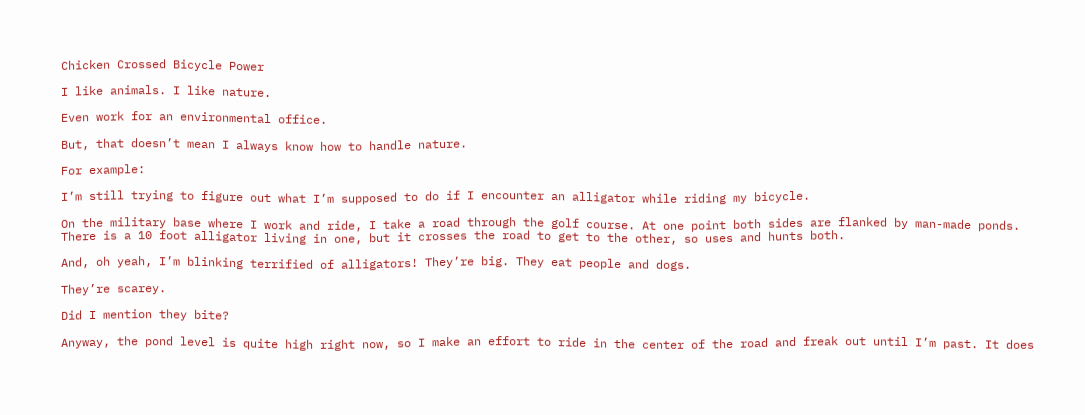Chicken Crossed Bicycle Power

I like animals. I like nature.

Even work for an environmental office.

But, that doesn’t mean I always know how to handle nature.

For example:

I’m still trying to figure out what I’m supposed to do if I encounter an alligator while riding my bicycle.

On the military base where I work and ride, I take a road through the golf course. At one point both sides are flanked by man-made ponds. There is a 10 foot alligator living in one, but it crosses the road to get to the other, so uses and hunts both.

And, oh yeah, I’m blinking terrified of alligators! They’re big. They eat people and dogs.

They’re scarey.

Did I mention they bite?

Anyway, the pond level is quite high right now, so I make an effort to ride in the center of the road and freak out until I’m past. It does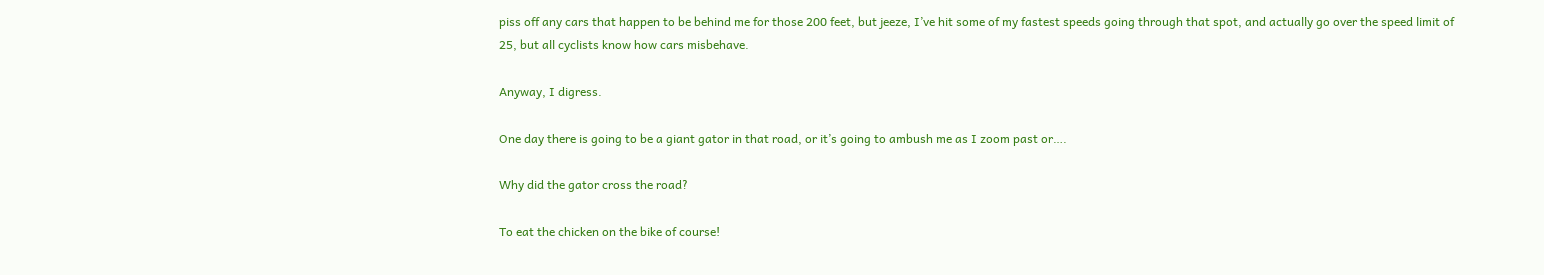piss off any cars that happen to be behind me for those 200 feet, but jeeze, I’ve hit some of my fastest speeds going through that spot, and actually go over the speed limit of 25, but all cyclists know how cars misbehave.

Anyway, I digress.

One day there is going to be a giant gator in that road, or it’s going to ambush me as I zoom past or….

Why did the gator cross the road?

To eat the chicken on the bike of course!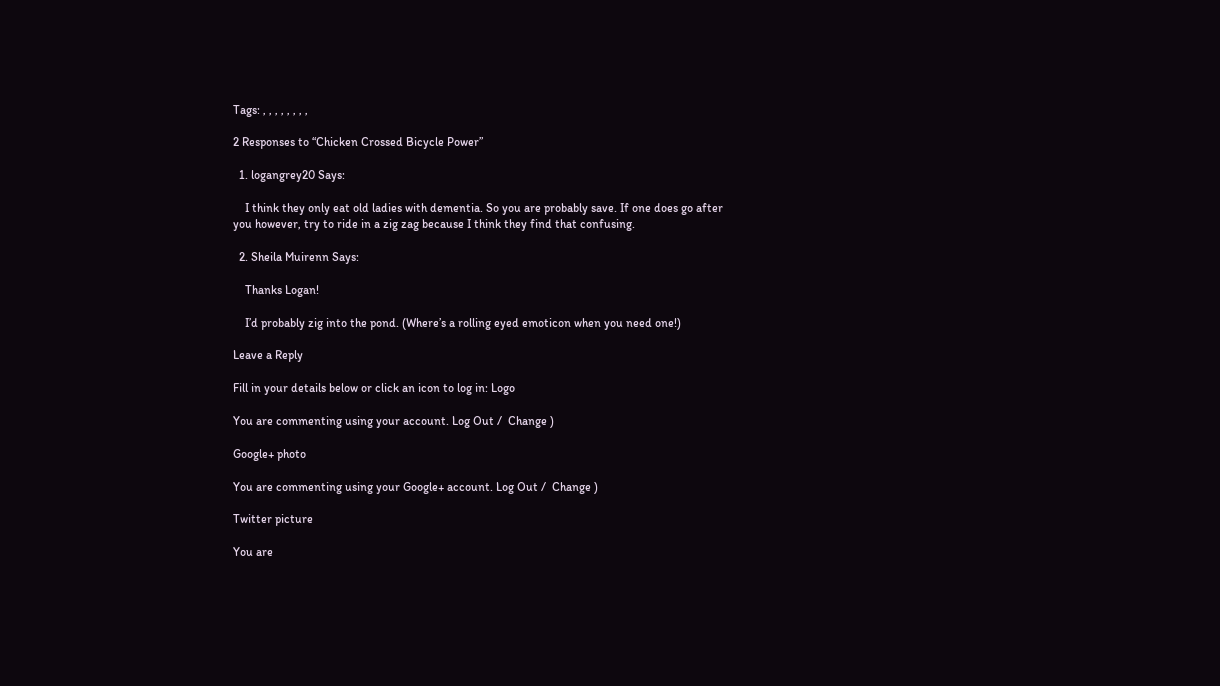Tags: , , , , , , , ,

2 Responses to “Chicken Crossed Bicycle Power”

  1. logangrey20 Says:

    I think they only eat old ladies with dementia. So you are probably save. If one does go after you however, try to ride in a zig zag because I think they find that confusing.

  2. Sheila Muirenn Says:

    Thanks Logan!

    I’d probably zig into the pond. (Where’s a rolling eyed emoticon when you need one!)

Leave a Reply

Fill in your details below or click an icon to log in: Logo

You are commenting using your account. Log Out /  Change )

Google+ photo

You are commenting using your Google+ account. Log Out /  Change )

Twitter picture

You are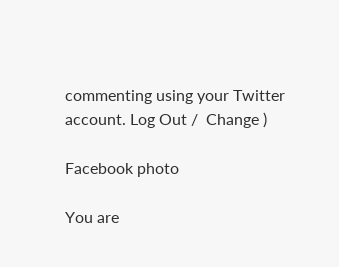commenting using your Twitter account. Log Out /  Change )

Facebook photo

You are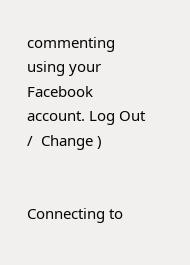commenting using your Facebook account. Log Out /  Change )


Connecting to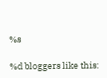%s

%d bloggers like this: